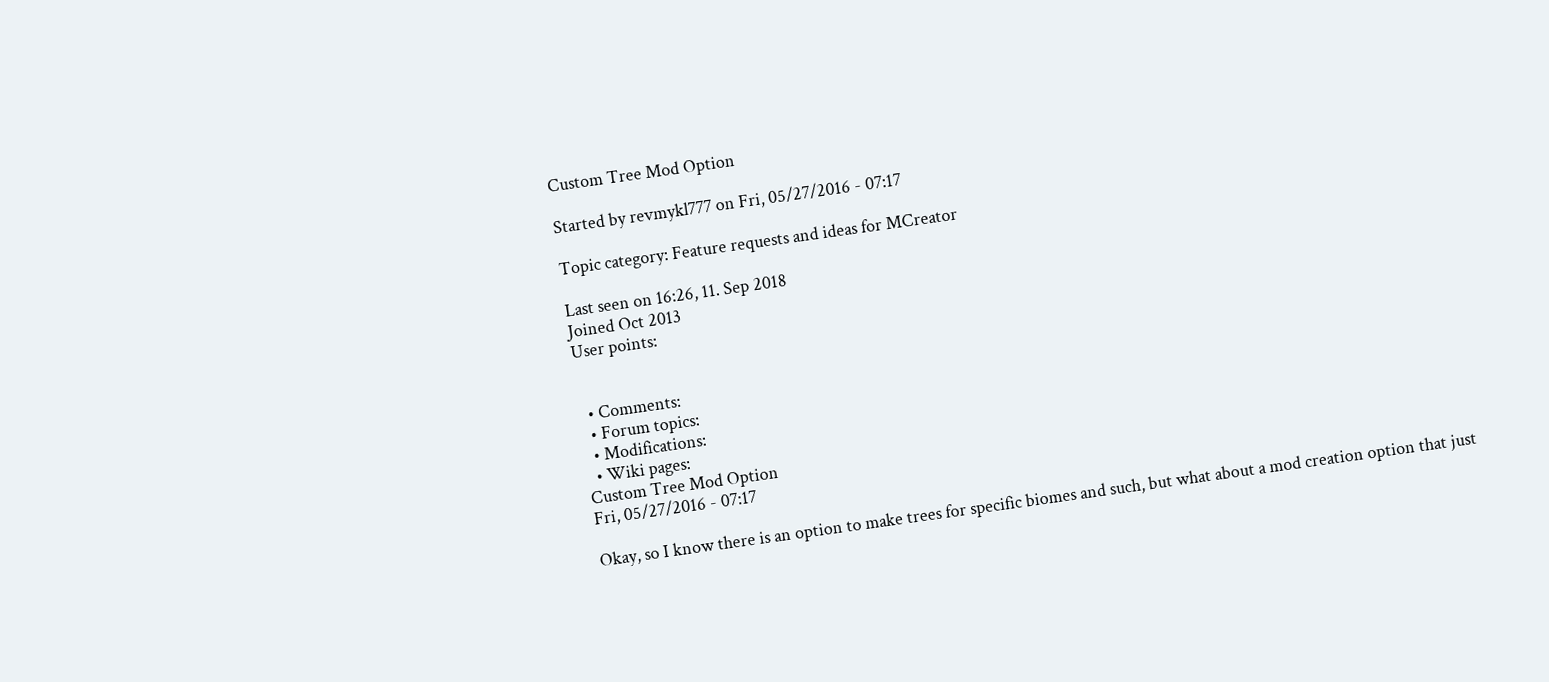Custom Tree Mod Option

Started by revmykl777 on Fri, 05/27/2016 - 07:17

Topic category: Feature requests and ideas for MCreator

Last seen on 16:26, 11. Sep 2018
Joined Oct 2013
User points:


  • Comments:
  • Forum topics:
  • Modifications:
  • Wiki pages:
Custom Tree Mod Option
Fri, 05/27/2016 - 07:17

Okay, so I know there is an option to make trees for specific biomes and such, but what about a mod creation option that just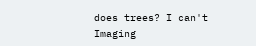does trees? I can't Imaging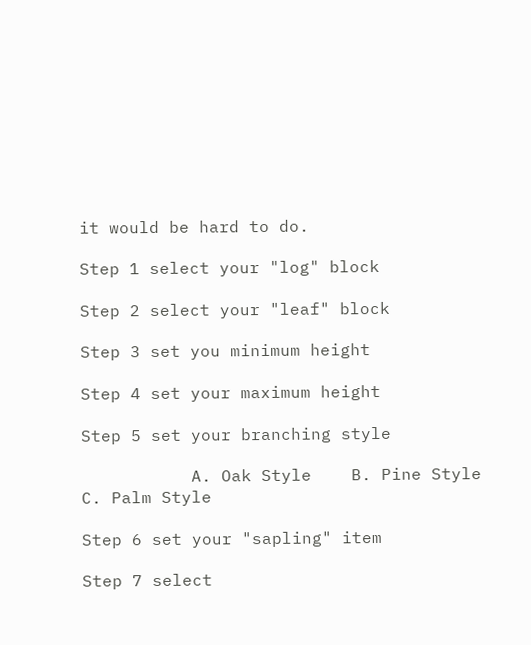it would be hard to do.

Step 1 select your "log" block

Step 2 select your "leaf" block

Step 3 set you minimum height

Step 4 set your maximum height

Step 5 set your branching style

           A. Oak Style    B. Pine Style   C. Palm Style

Step 6 set your "sapling" item

Step 7 select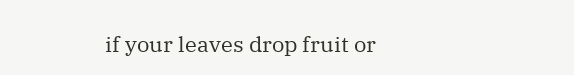if your leaves drop fruit or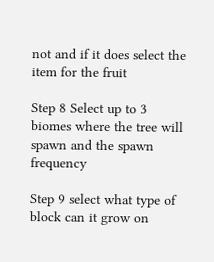not and if it does select the item for the fruit

Step 8 Select up to 3 biomes where the tree will spawn and the spawn frequency

Step 9 select what type of block can it grow on